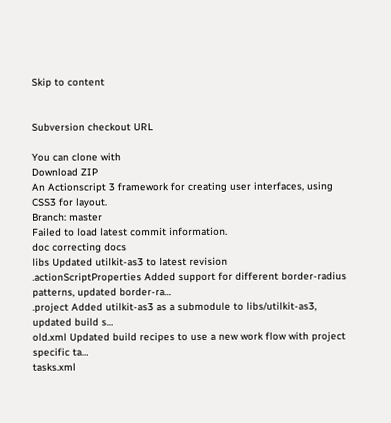Skip to content


Subversion checkout URL

You can clone with
Download ZIP
An Actionscript 3 framework for creating user interfaces, using CSS3 for layout.
Branch: master
Failed to load latest commit information.
doc correcting docs
libs Updated utilkit-as3 to latest revision
.actionScriptProperties Added support for different border-radius patterns, updated border-ra…
.project Added utilkit-as3 as a submodule to libs/utilkit-as3, updated build s…
old.xml Updated build recipes to use a new work flow with project specific ta…
tasks.xml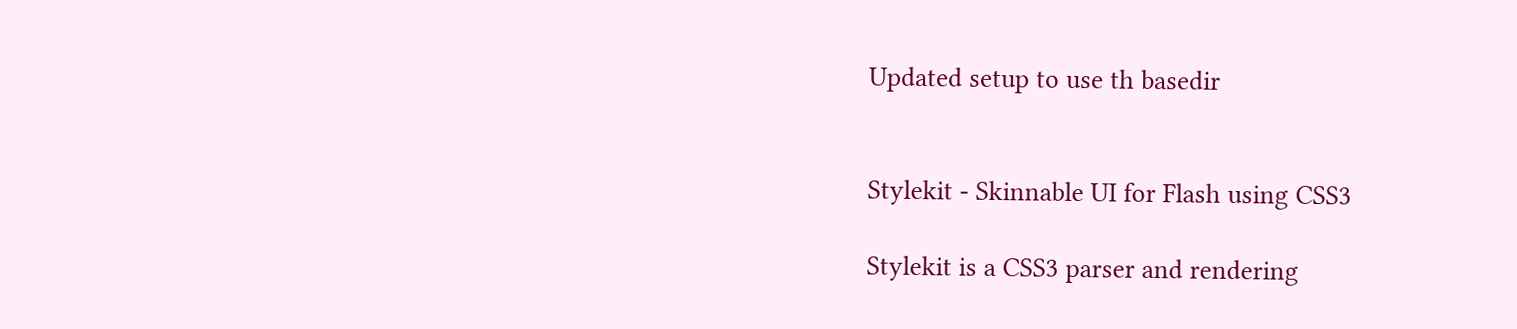Updated setup to use th basedir


Stylekit - Skinnable UI for Flash using CSS3

Stylekit is a CSS3 parser and rendering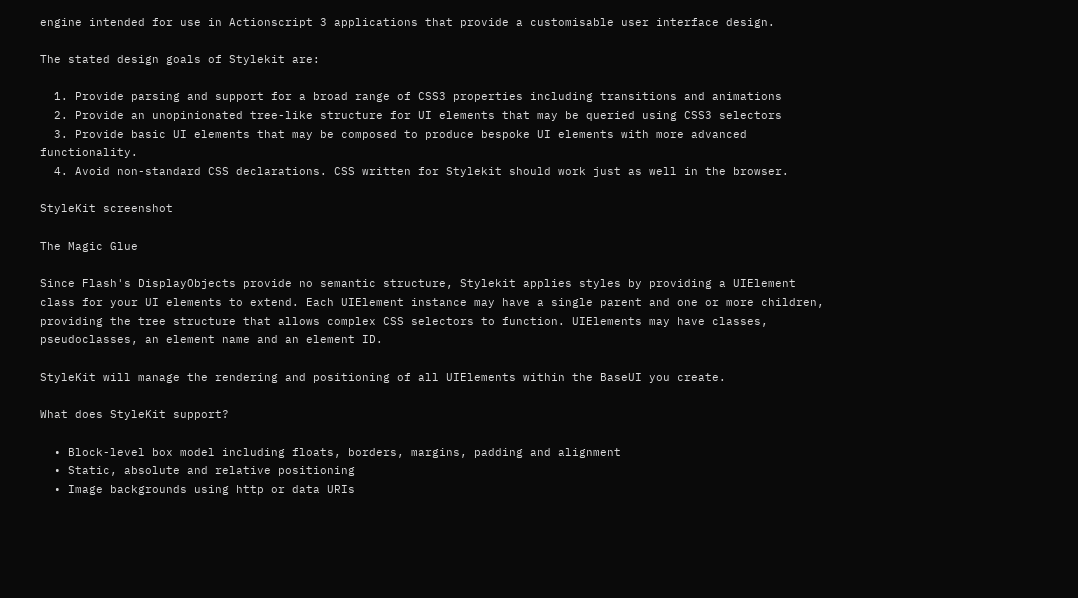engine intended for use in Actionscript 3 applications that provide a customisable user interface design.

The stated design goals of Stylekit are:

  1. Provide parsing and support for a broad range of CSS3 properties including transitions and animations
  2. Provide an unopinionated tree-like structure for UI elements that may be queried using CSS3 selectors
  3. Provide basic UI elements that may be composed to produce bespoke UI elements with more advanced functionality.
  4. Avoid non-standard CSS declarations. CSS written for Stylekit should work just as well in the browser.

StyleKit screenshot

The Magic Glue

Since Flash's DisplayObjects provide no semantic structure, Stylekit applies styles by providing a UIElement class for your UI elements to extend. Each UIElement instance may have a single parent and one or more children, providing the tree structure that allows complex CSS selectors to function. UIElements may have classes, pseudoclasses, an element name and an element ID.

StyleKit will manage the rendering and positioning of all UIElements within the BaseUI you create.

What does StyleKit support?

  • Block-level box model including floats, borders, margins, padding and alignment
  • Static, absolute and relative positioning
  • Image backgrounds using http or data URIs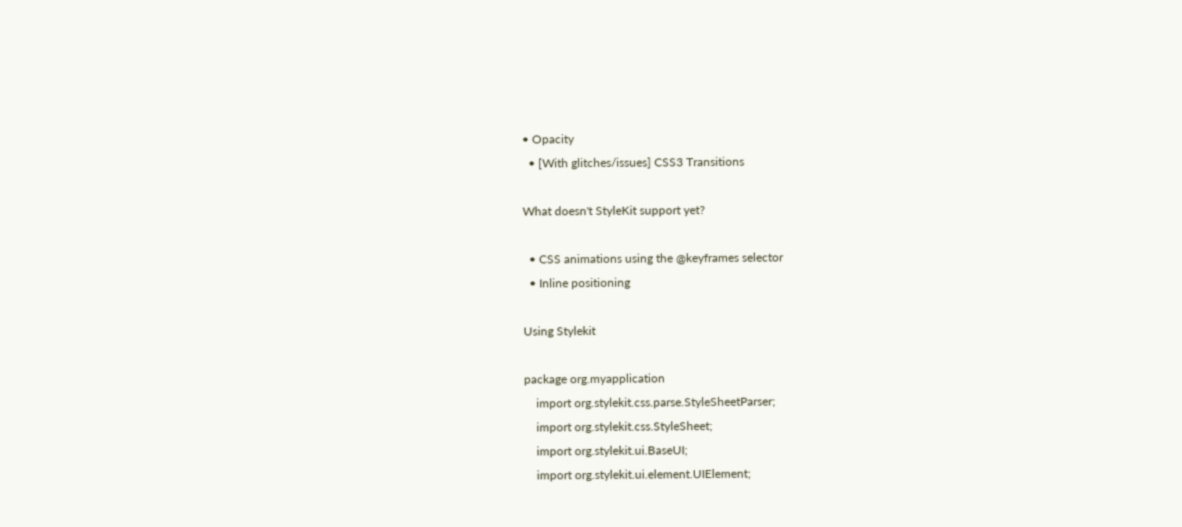• Opacity
  • [With glitches/issues] CSS3 Transitions

What doesn't StyleKit support yet?

  • CSS animations using the @keyframes selector
  • Inline positioning

Using Stylekit

package org.myapplication
    import org.stylekit.css.parse.StyleSheetParser;
    import org.stylekit.css.StyleSheet;
    import org.stylekit.ui.BaseUI;
    import org.stylekit.ui.element.UIElement;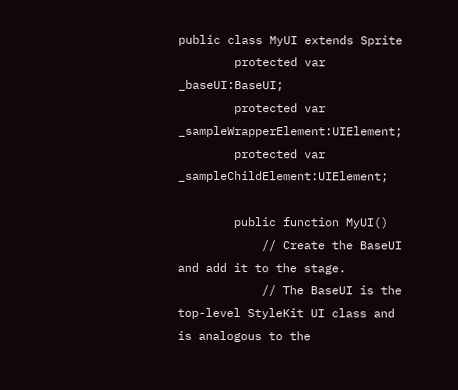public class MyUI extends Sprite
        protected var _baseUI:BaseUI;
        protected var _sampleWrapperElement:UIElement;
        protected var _sampleChildElement:UIElement;

        public function MyUI()
            // Create the BaseUI and add it to the stage.
            // The BaseUI is the top-level StyleKit UI class and is analogous to the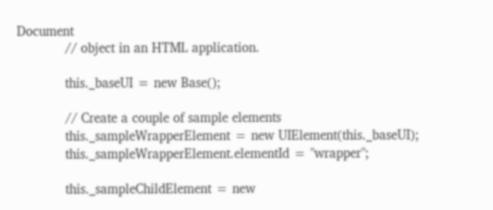Document
            // object in an HTML application.

            this._baseUI = new Base();

            // Create a couple of sample elements
            this._sampleWrapperElement = new UIElement(this._baseUI);
            this._sampleWrapperElement.elementId = "wrapper";

            this._sampleChildElement = new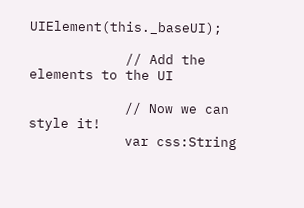UIElement(this._baseUI);

            // Add the elements to the UI

            // Now we can style it!
            var css:String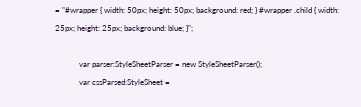= "#wrapper { width: 50px; height: 50px; background: red; } #wrapper .child { width: 25px; height: 25px; background: blue; }";

            var parser:StyleSheetParser = new StyleSheetParser();
            var cssParsed:StyleSheet =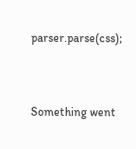parser.parse(css);


Something went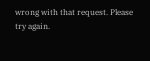wrong with that request. Please try again.